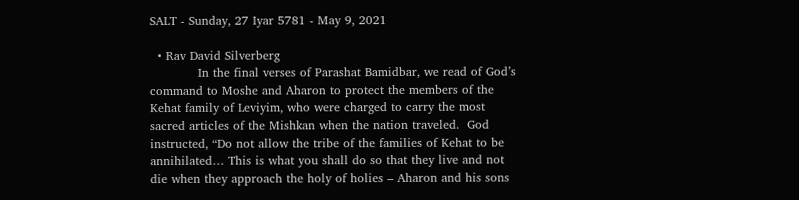SALT - Sunday, 27 Iyar 5781 - May 9, 2021

  • Rav David Silverberg
            In the final verses of Parashat Bamidbar, we read of God’s command to Moshe and Aharon to protect the members of the Kehat family of Leviyim, who were charged to carry the most sacred articles of the Mishkan when the nation traveled.  God instructed, “Do not allow the tribe of the families of Kehat to be annihilated… This is what you shall do so that they live and not die when they approach the holy of holies – Aharon and his sons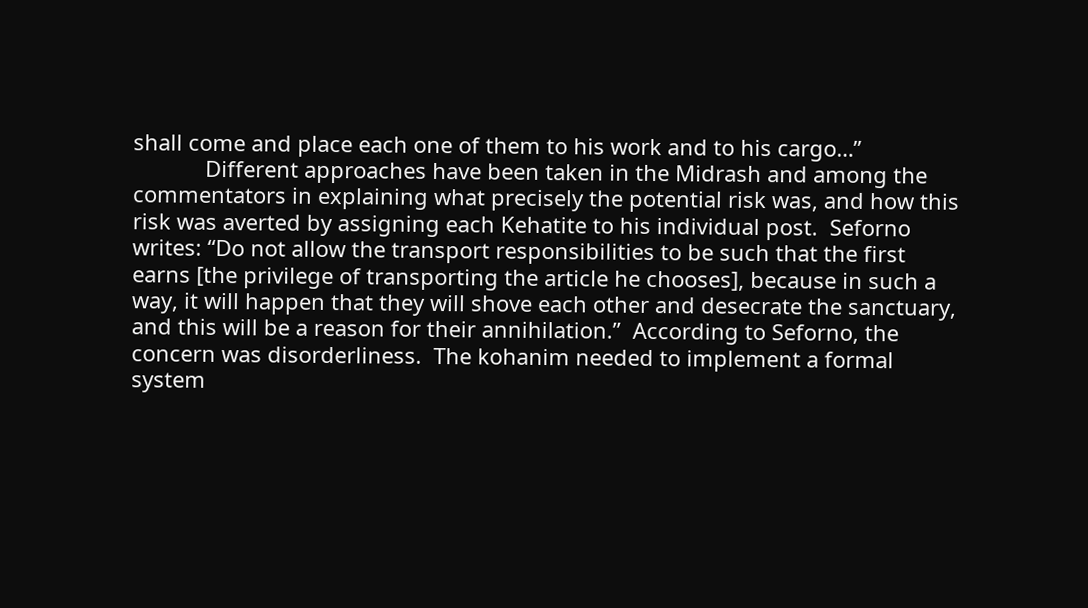shall come and place each one of them to his work and to his cargo…”
            Different approaches have been taken in the Midrash and among the commentators in explaining what precisely the potential risk was, and how this risk was averted by assigning each Kehatite to his individual post.  Seforno writes: “Do not allow the transport responsibilities to be such that the first earns [the privilege of transporting the article he chooses], because in such a way, it will happen that they will shove each other and desecrate the sanctuary, and this will be a reason for their annihilation.”  According to Seforno, the concern was disorderliness.  The kohanim needed to implement a formal system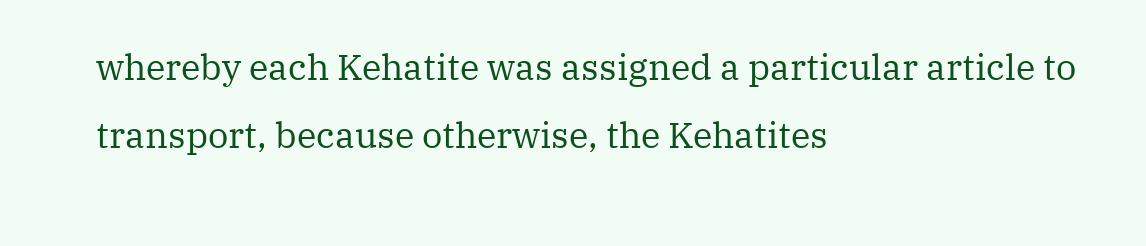whereby each Kehatite was assigned a particular article to transport, because otherwise, the Kehatites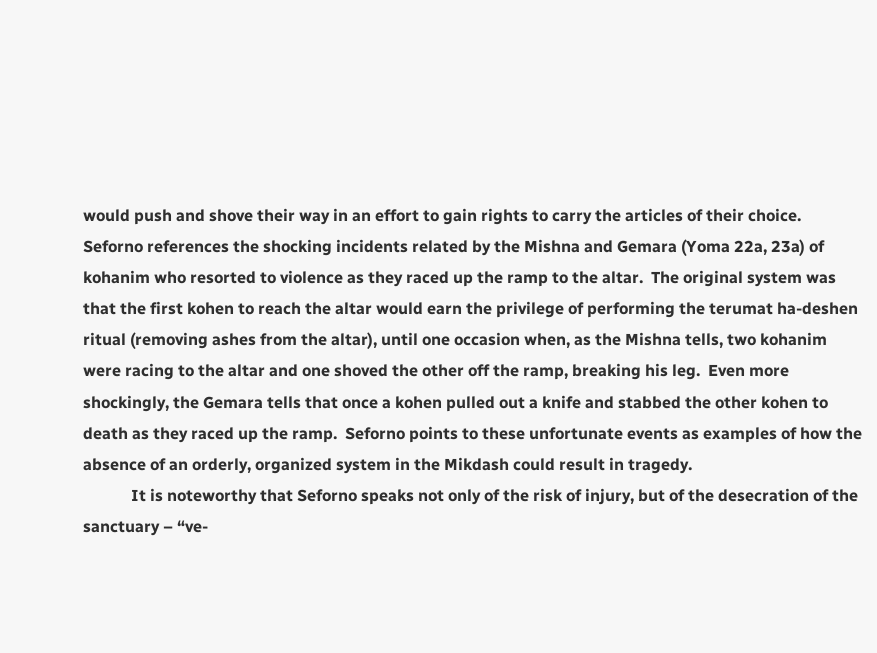would push and shove their way in an effort to gain rights to carry the articles of their choice.  Seforno references the shocking incidents related by the Mishna and Gemara (Yoma 22a, 23a) of kohanim who resorted to violence as they raced up the ramp to the altar.  The original system was that the first kohen to reach the altar would earn the privilege of performing the terumat ha-deshen ritual (removing ashes from the altar), until one occasion when, as the Mishna tells, two kohanim were racing to the altar and one shoved the other off the ramp, breaking his leg.  Even more shockingly, the Gemara tells that once a kohen pulled out a knife and stabbed the other kohen to death as they raced up the ramp.  Seforno points to these unfortunate events as examples of how the absence of an orderly, organized system in the Mikdash could result in tragedy.
            It is noteworthy that Seforno speaks not only of the risk of injury, but of the desecration of the sanctuary – “ve-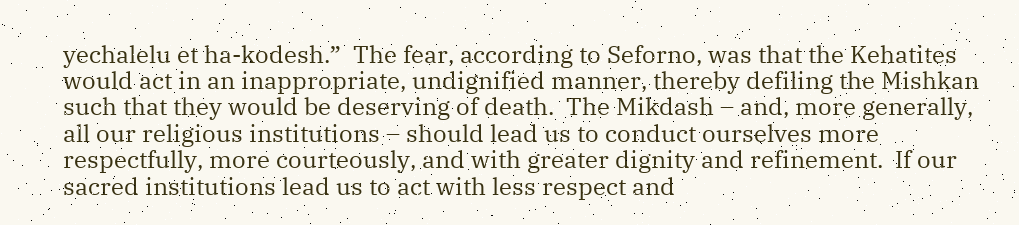yechalelu et ha-kodesh.”  The fear, according to Seforno, was that the Kehatites would act in an inappropriate, undignified manner, thereby defiling the Mishkan such that they would be deserving of death.  The Mikdash – and, more generally, all our religious institutions – should lead us to conduct ourselves more respectfully, more courteously, and with greater dignity and refinement.  If our sacred institutions lead us to act with less respect and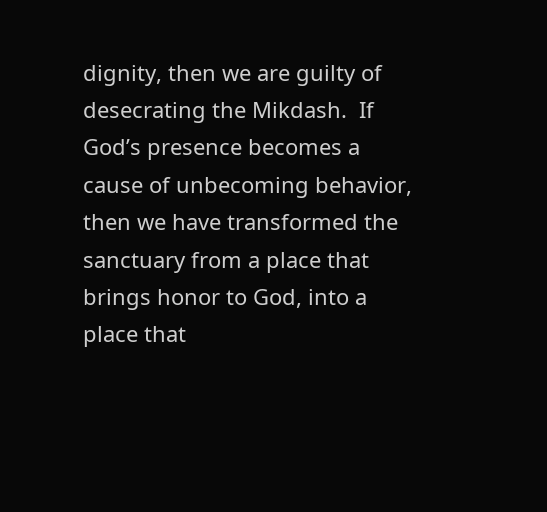dignity, then we are guilty of desecrating the Mikdash.  If God’s presence becomes a cause of unbecoming behavior, then we have transformed the sanctuary from a place that brings honor to God, into a place that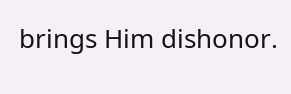brings Him dishonor.